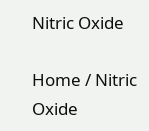Nitric Oxide

Home / Nitric Oxide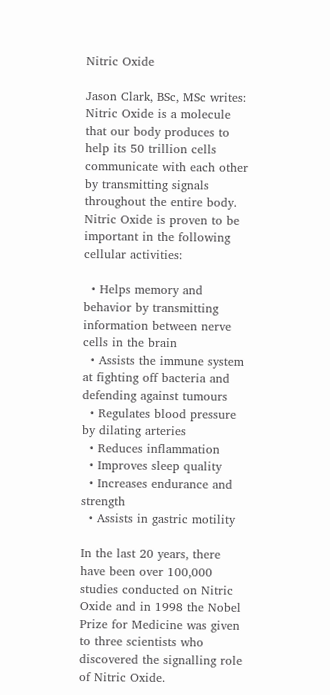Nitric Oxide

Jason Clark, BSc, MSc writes: Nitric Oxide is a molecule that our body produces to help its 50 trillion cells communicate with each other by transmitting signals throughout the entire body. Nitric Oxide is proven to be important in the following cellular activities:

  • Helps memory and behavior by transmitting information between nerve cells in the brain
  • Assists the immune system at fighting off bacteria and defending against tumours
  • Regulates blood pressure by dilating arteries
  • Reduces inflammation
  • Improves sleep quality
  • Increases endurance and strength
  • Assists in gastric motility

In the last 20 years, there have been over 100,000 studies conducted on Nitric Oxide and in 1998 the Nobel Prize for Medicine was given to three scientists who discovered the signalling role of Nitric Oxide.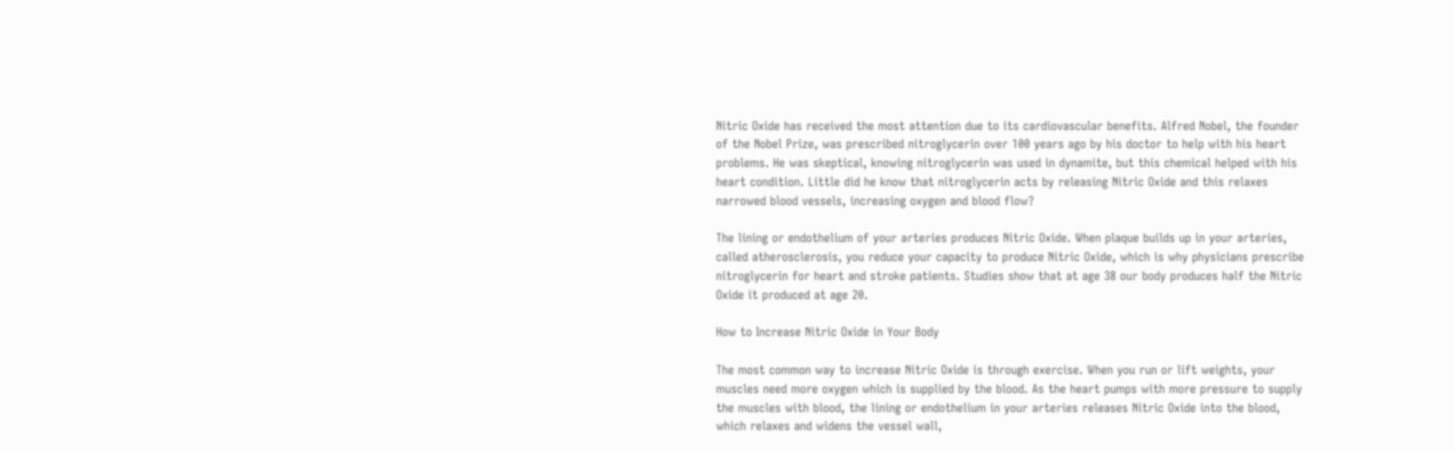Nitric Oxide has received the most attention due to its cardiovascular benefits. Alfred Nobel, the founder of the Nobel Prize, was prescribed nitroglycerin over 100 years ago by his doctor to help with his heart problems. He was skeptical, knowing nitroglycerin was used in dynamite, but this chemical helped with his heart condition. Little did he know that nitroglycerin acts by releasing Nitric Oxide and this relaxes narrowed blood vessels, increasing oxygen and blood flow?

The lining or endothelium of your arteries produces Nitric Oxide. When plaque builds up in your arteries, called atherosclerosis, you reduce your capacity to produce Nitric Oxide, which is why physicians prescribe nitroglycerin for heart and stroke patients. Studies show that at age 38 our body produces half the Nitric Oxide it produced at age 20.

How to Increase Nitric Oxide in Your Body

The most common way to increase Nitric Oxide is through exercise. When you run or lift weights, your muscles need more oxygen which is supplied by the blood. As the heart pumps with more pressure to supply the muscles with blood, the lining or endothelium in your arteries releases Nitric Oxide into the blood, which relaxes and widens the vessel wall,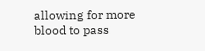allowing for more blood to pass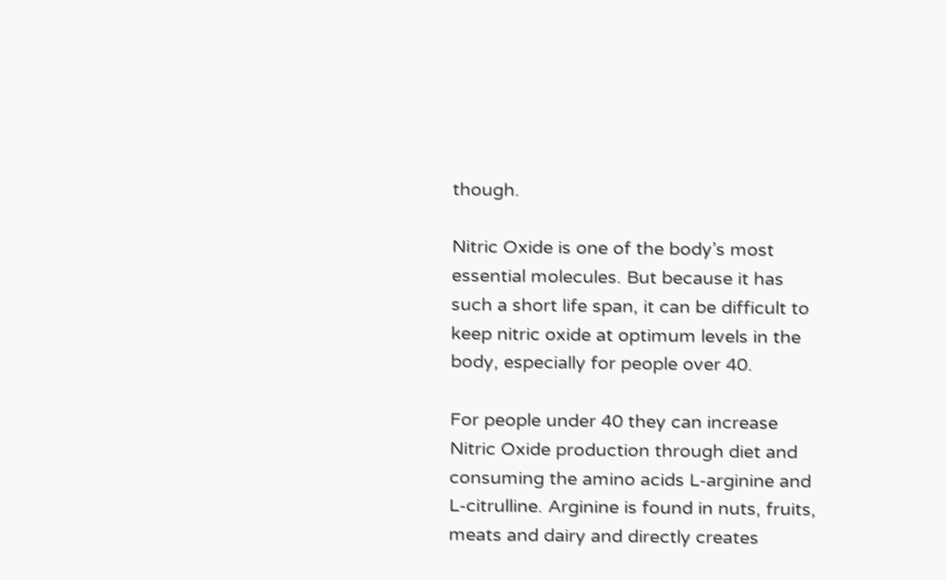though.

Nitric Oxide is one of the body’s most essential molecules. But because it has such a short life span, it can be difficult to keep nitric oxide at optimum levels in the body, especially for people over 40.

For people under 40 they can increase Nitric Oxide production through diet and consuming the amino acids L-arginine and L-citrulline. Arginine is found in nuts, fruits, meats and dairy and directly creates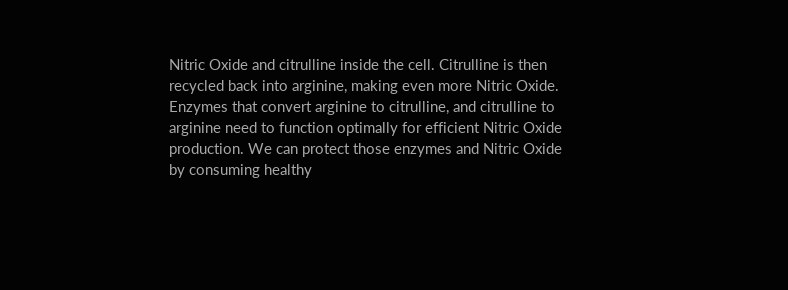Nitric Oxide and citrulline inside the cell. Citrulline is then recycled back into arginine, making even more Nitric Oxide. Enzymes that convert arginine to citrulline, and citrulline to arginine need to function optimally for efficient Nitric Oxide production. We can protect those enzymes and Nitric Oxide by consuming healthy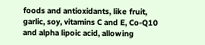foods and antioxidants, like fruit, garlic, soy, vitamins C and E, Co-Q10 and alpha lipoic acid, allowing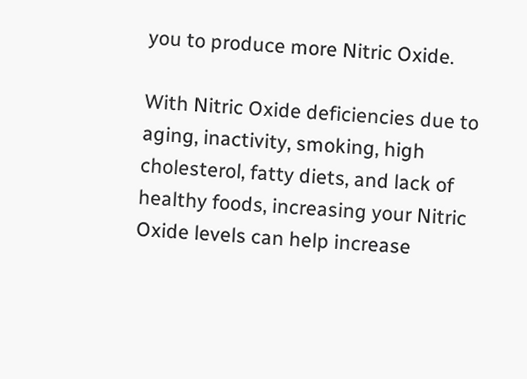you to produce more Nitric Oxide.

With Nitric Oxide deficiencies due to aging, inactivity, smoking, high cholesterol, fatty diets, and lack of healthy foods, increasing your Nitric Oxide levels can help increase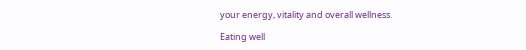your energy, vitality and overall wellness.

Eating well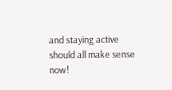and staying active should all make sense now!